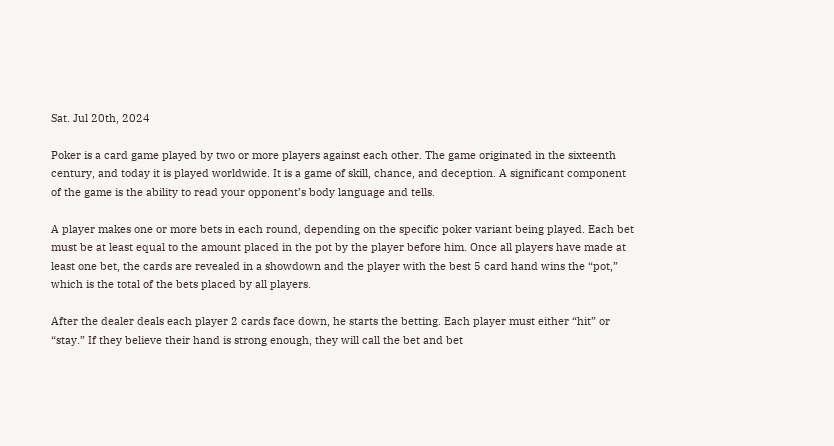Sat. Jul 20th, 2024

Poker is a card game played by two or more players against each other. The game originated in the sixteenth century, and today it is played worldwide. It is a game of skill, chance, and deception. A significant component of the game is the ability to read your opponent’s body language and tells.

A player makes one or more bets in each round, depending on the specific poker variant being played. Each bet must be at least equal to the amount placed in the pot by the player before him. Once all players have made at least one bet, the cards are revealed in a showdown and the player with the best 5 card hand wins the “pot,” which is the total of the bets placed by all players.

After the dealer deals each player 2 cards face down, he starts the betting. Each player must either “hit” or “stay.” If they believe their hand is strong enough, they will call the bet and bet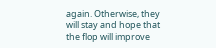again. Otherwise, they will stay and hope that the flop will improve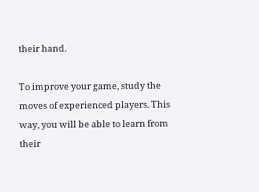their hand.

To improve your game, study the moves of experienced players. This way, you will be able to learn from their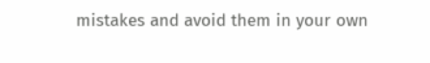mistakes and avoid them in your own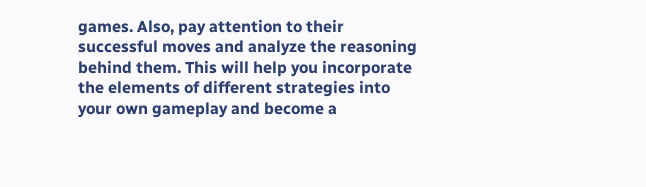games. Also, pay attention to their successful moves and analyze the reasoning behind them. This will help you incorporate the elements of different strategies into your own gameplay and become a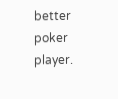better poker player.